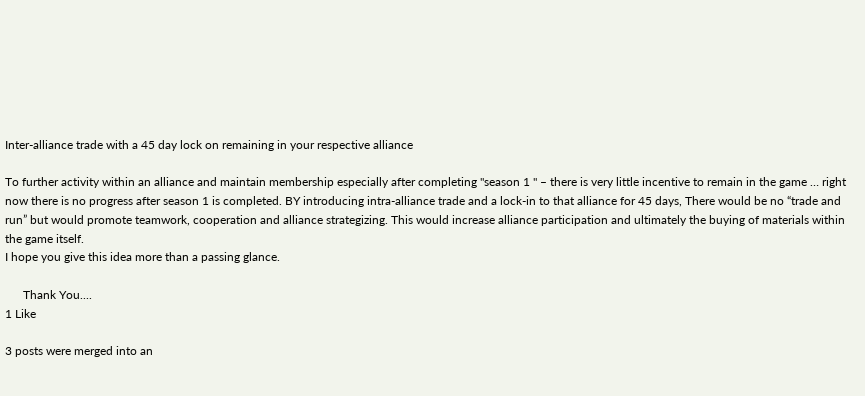Inter-alliance trade with a 45 day lock on remaining in your respective alliance

To further activity within an alliance and maintain membership especially after completing "season 1 " – there is very little incentive to remain in the game … right now there is no progress after season 1 is completed. BY introducing intra-alliance trade and a lock-in to that alliance for 45 days, There would be no “trade and run” but would promote teamwork, cooperation and alliance strategizing. This would increase alliance participation and ultimately the buying of materials within the game itself.
I hope you give this idea more than a passing glance.

      Thank You....
1 Like

3 posts were merged into an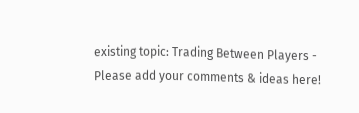existing topic: Trading Between Players - Please add your comments & ideas here!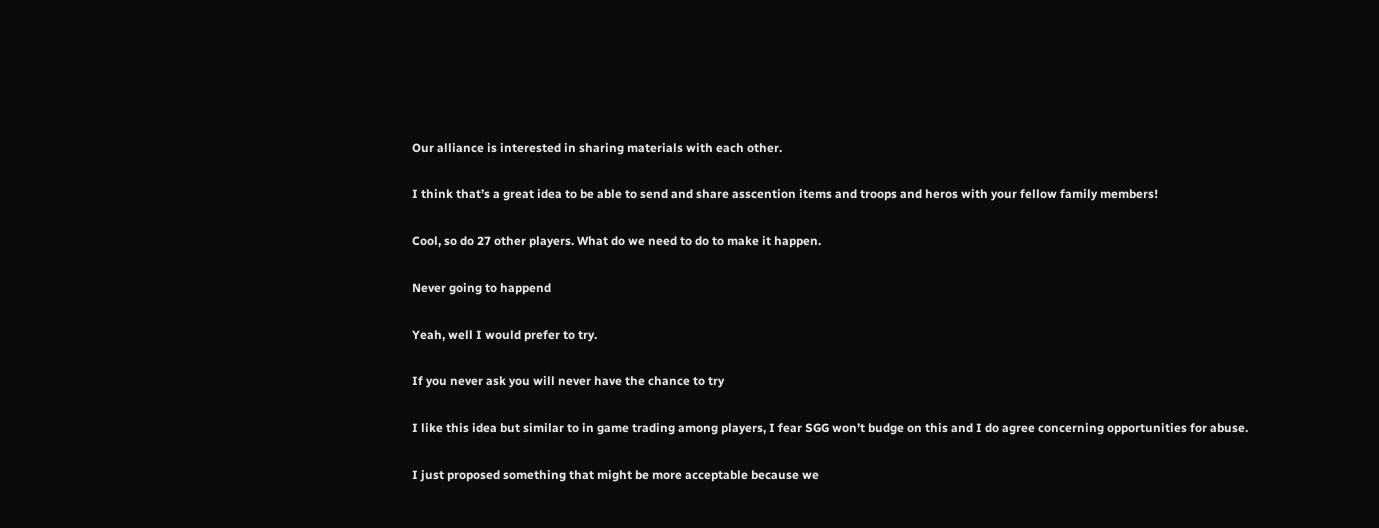Our alliance is interested in sharing materials with each other.

I think that’s a great idea to be able to send and share asscention items and troops and heros with your fellow family members!

Cool, so do 27 other players. What do we need to do to make it happen.

Never going to happend

Yeah, well I would prefer to try.

If you never ask you will never have the chance to try

I like this idea but similar to in game trading among players, I fear SGG won’t budge on this and I do agree concerning opportunities for abuse.

I just proposed something that might be more acceptable because we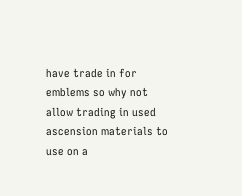have trade in for emblems so why not allow trading in used ascension materials to use on a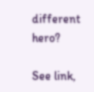different hero?

See link,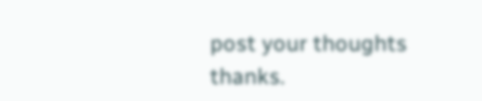post your thoughts thanks.